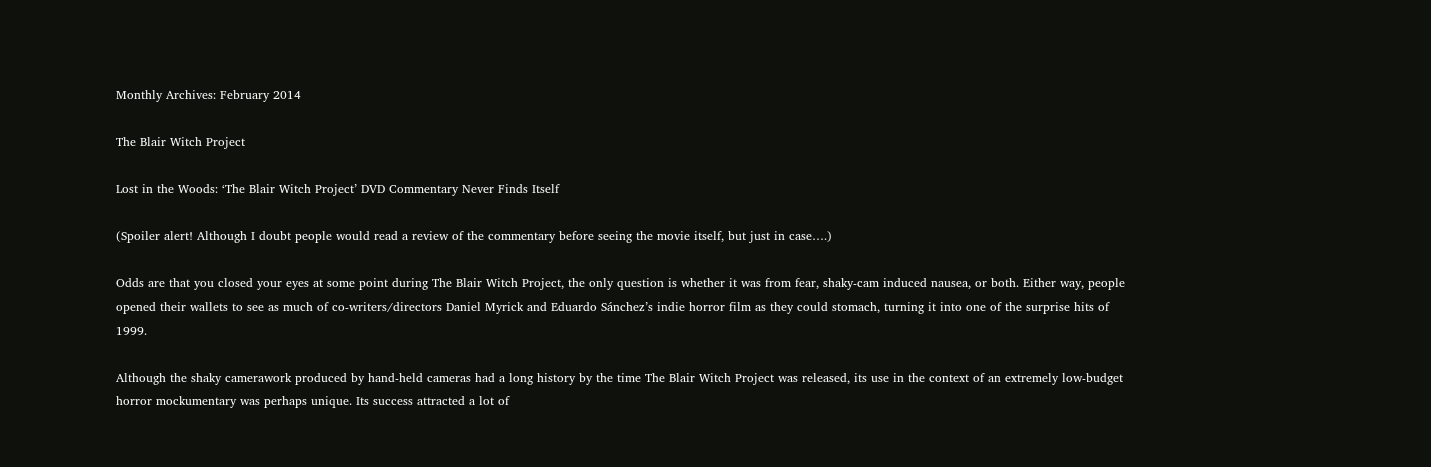Monthly Archives: February 2014

The Blair Witch Project

Lost in the Woods: ‘The Blair Witch Project’ DVD Commentary Never Finds Itself

(Spoiler alert! Although I doubt people would read a review of the commentary before seeing the movie itself, but just in case….)

Odds are that you closed your eyes at some point during The Blair Witch Project, the only question is whether it was from fear, shaky-cam induced nausea, or both. Either way, people opened their wallets to see as much of co-writers/directors Daniel Myrick and Eduardo Sánchez’s indie horror film as they could stomach, turning it into one of the surprise hits of 1999.

Although the shaky camerawork produced by hand-held cameras had a long history by the time The Blair Witch Project was released, its use in the context of an extremely low-budget horror mockumentary was perhaps unique. Its success attracted a lot of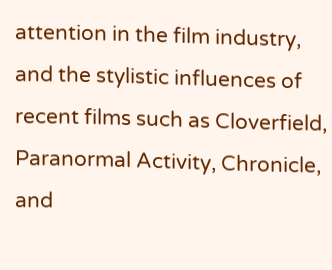attention in the film industry, and the stylistic influences of recent films such as Cloverfield, Paranormal Activity, Chronicle, and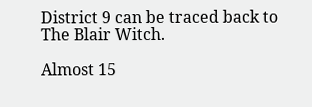District 9 can be traced back to The Blair Witch.

Almost 15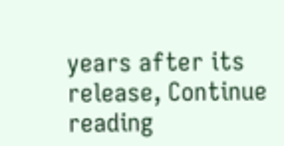years after its release, Continue reading